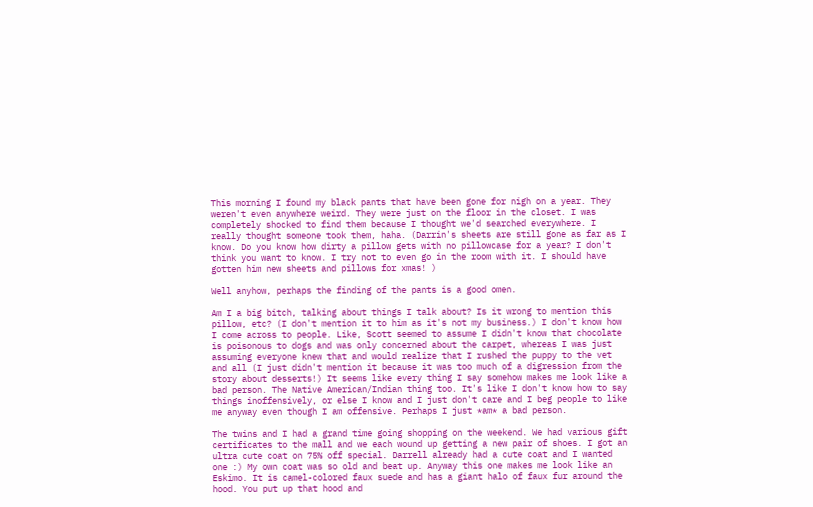This morning I found my black pants that have been gone for nigh on a year. They weren't even anywhere weird. They were just on the floor in the closet. I was completely shocked to find them because I thought we'd searched everywhere. I really thought someone took them, haha. (Darrin's sheets are still gone as far as I know. Do you know how dirty a pillow gets with no pillowcase for a year? I don't think you want to know. I try not to even go in the room with it. I should have gotten him new sheets and pillows for xmas! )

Well anyhow, perhaps the finding of the pants is a good omen.

Am I a big bitch, talking about things I talk about? Is it wrong to mention this pillow, etc? (I don't mention it to him as it's not my business.) I don't know how I come across to people. Like, Scott seemed to assume I didn't know that chocolate is poisonous to dogs and was only concerned about the carpet, whereas I was just assuming everyone knew that and would realize that I rushed the puppy to the vet and all (I just didn't mention it because it was too much of a digression from the story about desserts!) It seems like every thing I say somehow makes me look like a bad person. The Native American/Indian thing too. It's like I don't know how to say things inoffensively, or else I know and I just don't care and I beg people to like me anyway even though I am offensive. Perhaps I just *am* a bad person.

The twins and I had a grand time going shopping on the weekend. We had various gift certificates to the mall and we each wound up getting a new pair of shoes. I got an ultra cute coat on 75% off special. Darrell already had a cute coat and I wanted one :) My own coat was so old and beat up. Anyway this one makes me look like an Eskimo. It is camel-colored faux suede and has a giant halo of faux fur around the hood. You put up that hood and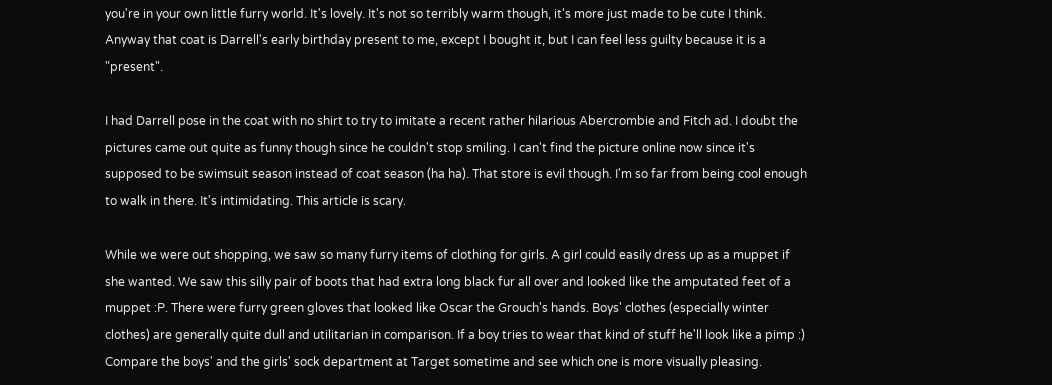you're in your own little furry world. It's lovely. It's not so terribly warm though, it's more just made to be cute I think. Anyway that coat is Darrell's early birthday present to me, except I bought it, but I can feel less guilty because it is a "present".

I had Darrell pose in the coat with no shirt to try to imitate a recent rather hilarious Abercrombie and Fitch ad. I doubt the pictures came out quite as funny though since he couldn't stop smiling. I can't find the picture online now since it's supposed to be swimsuit season instead of coat season (ha ha). That store is evil though. I'm so far from being cool enough to walk in there. It's intimidating. This article is scary.

While we were out shopping, we saw so many furry items of clothing for girls. A girl could easily dress up as a muppet if she wanted. We saw this silly pair of boots that had extra long black fur all over and looked like the amputated feet of a muppet :P. There were furry green gloves that looked like Oscar the Grouch's hands. Boys' clothes (especially winter clothes) are generally quite dull and utilitarian in comparison. If a boy tries to wear that kind of stuff he'll look like a pimp :) Compare the boys' and the girls' sock department at Target sometime and see which one is more visually pleasing.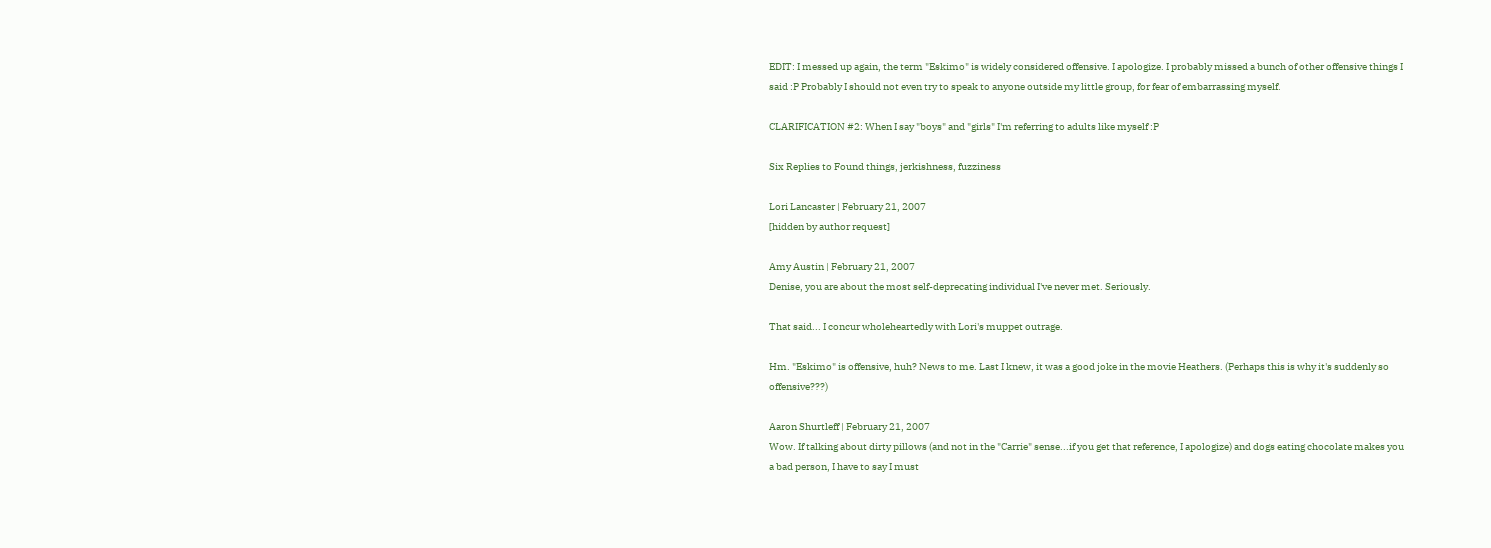EDIT: I messed up again, the term "Eskimo" is widely considered offensive. I apologize. I probably missed a bunch of other offensive things I said :P Probably I should not even try to speak to anyone outside my little group, for fear of embarrassing myself.

CLARIFICATION #2: When I say "boys" and "girls" I'm referring to adults like myself :P

Six Replies to Found things, jerkishness, fuzziness

Lori Lancaster | February 21, 2007
[hidden by author request]

Amy Austin | February 21, 2007
Denise, you are about the most self-deprecating individual I've never met. Seriously.

That said... I concur wholeheartedly with Lori's muppet outrage.

Hm. "Eskimo" is offensive, huh? News to me. Last I knew, it was a good joke in the movie Heathers. (Perhaps this is why it's suddenly so offensive???)

Aaron Shurtleff | February 21, 2007
Wow. If talking about dirty pillows (and not in the "Carrie" sense...if you get that reference, I apologize) and dogs eating chocolate makes you a bad person, I have to say I must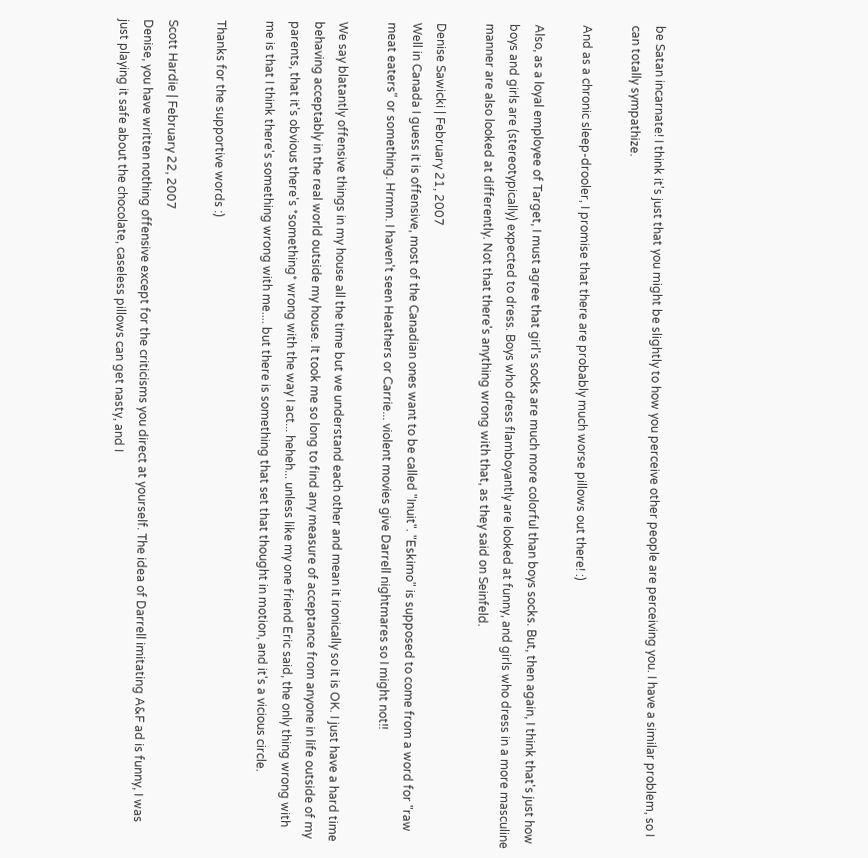be Satan incarnate! I think it's just that you might be slightly to how you perceive other people are perceiving you. I have a similar problem, so I can totally sympathize.

And as a chronic sleep-drooler, I promise that there are probably much worse pillows out there! :)

Also, as a loyal employee of Target, I must agree that girl's socks are much more colorful than boys socks. But, then again, I think that's just how boys and girls are (stereotypically) expected to dress. Boys who dress flamboyantly are looked at funny, and girls who dress in a more masculine manner are also looked at differently. Not that there's anything wrong with that, as they said on Seinfeld.

Denise Sawicki | February 21, 2007
Well in Canada I guess it is offensive, most of the Canadian ones want to be called "Inuit". "Eskimo" is supposed to come from a word for "raw meat eaters" or something. Hrmm. I haven't seen Heathers or Carrie... violent movies give Darrell nightmares so I might not!!

We say blatantly offensive things in my house all the time but we understand each other and mean it ironically so it is OK. I just have a hard time behaving acceptably in the real world outside my house. It took me so long to find any measure of acceptance from anyone in life outside of my parents, that it's obvious there's *something* wrong with the way I act... heheh... unless like my one friend Eric said, the only thing wrong with me is that I think there's something wrong with me.... but there is something that set that thought in motion, and it's a vicious circle.

Thanks for the supportive words :)

Scott Hardie | February 22, 2007
Denise, you have written nothing offensive except for the criticisms you direct at yourself. The idea of Darrell imitating A&F ad is funny, I was just playing it safe about the chocolate, caseless pillows can get nasty, and I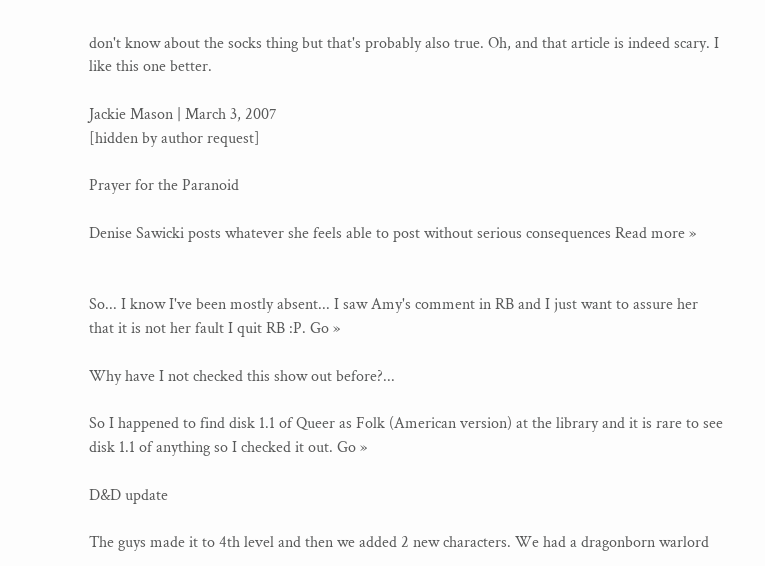don't know about the socks thing but that's probably also true. Oh, and that article is indeed scary. I like this one better.

Jackie Mason | March 3, 2007
[hidden by author request]

Prayer for the Paranoid

Denise Sawicki posts whatever she feels able to post without serious consequences Read more »


So... I know I've been mostly absent... I saw Amy's comment in RB and I just want to assure her that it is not her fault I quit RB :P. Go »

Why have I not checked this show out before?...

So I happened to find disk 1.1 of Queer as Folk (American version) at the library and it is rare to see disk 1.1 of anything so I checked it out. Go »

D&D update

The guys made it to 4th level and then we added 2 new characters. We had a dragonborn warlord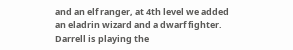and an elf ranger, at 4th level we added an eladrin wizard and a dwarf fighter. Darrell is playing the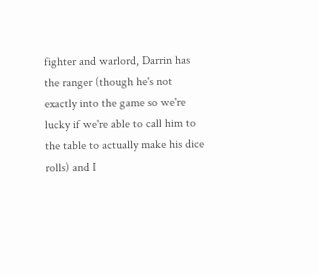fighter and warlord, Darrin has the ranger (though he's not exactly into the game so we're lucky if we're able to call him to the table to actually make his dice rolls) and I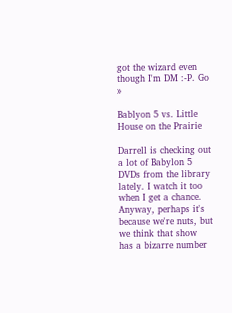got the wizard even though I'm DM :-P. Go »

Bablyon 5 vs. Little House on the Prairie

Darrell is checking out a lot of Babylon 5 DVDs from the library lately. I watch it too when I get a chance. Anyway, perhaps it's because we're nuts, but we think that show has a bizarre number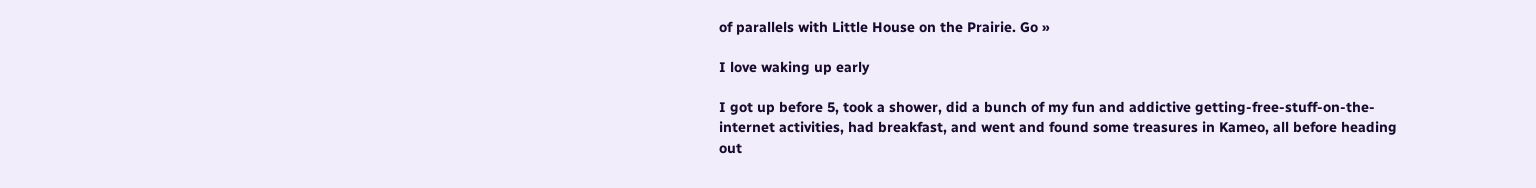of parallels with Little House on the Prairie. Go »

I love waking up early

I got up before 5, took a shower, did a bunch of my fun and addictive getting-free-stuff-on-the-internet activities, had breakfast, and went and found some treasures in Kameo, all before heading out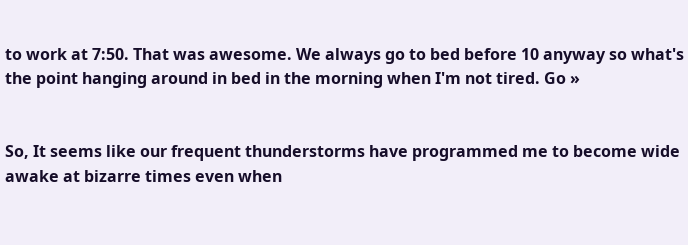to work at 7:50. That was awesome. We always go to bed before 10 anyway so what's the point hanging around in bed in the morning when I'm not tired. Go »


So, It seems like our frequent thunderstorms have programmed me to become wide awake at bizarre times even when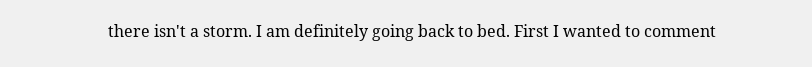there isn't a storm. I am definitely going back to bed. First I wanted to comment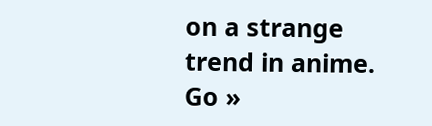on a strange trend in anime. Go »